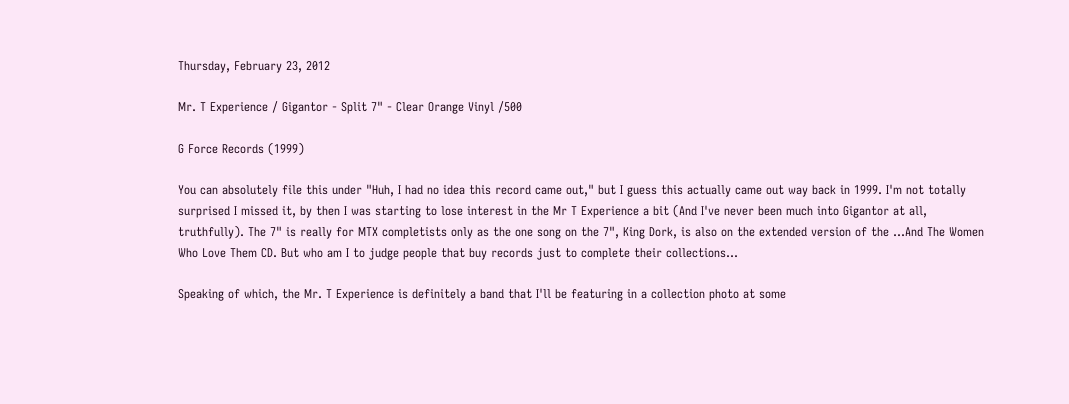Thursday, February 23, 2012

Mr. T Experience / Gigantor - Split 7" - Clear Orange Vinyl /500

G Force Records (1999)

You can absolutely file this under "Huh, I had no idea this record came out," but I guess this actually came out way back in 1999. I'm not totally surprised I missed it, by then I was starting to lose interest in the Mr T Experience a bit (And I've never been much into Gigantor at all, truthfully). The 7" is really for MTX completists only as the one song on the 7", King Dork, is also on the extended version of the ...And The Women Who Love Them CD. But who am I to judge people that buy records just to complete their collections...

Speaking of which, the Mr. T Experience is definitely a band that I'll be featuring in a collection photo at some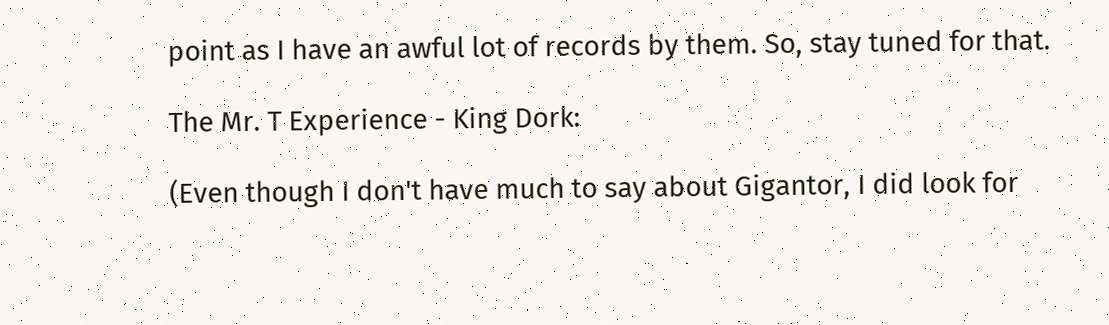point as I have an awful lot of records by them. So, stay tuned for that.

The Mr. T Experience - King Dork:

(Even though I don't have much to say about Gigantor, I did look for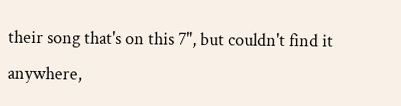their song that's on this 7", but couldn't find it anywhere,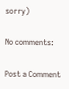sorry)

No comments:

Post a Comment